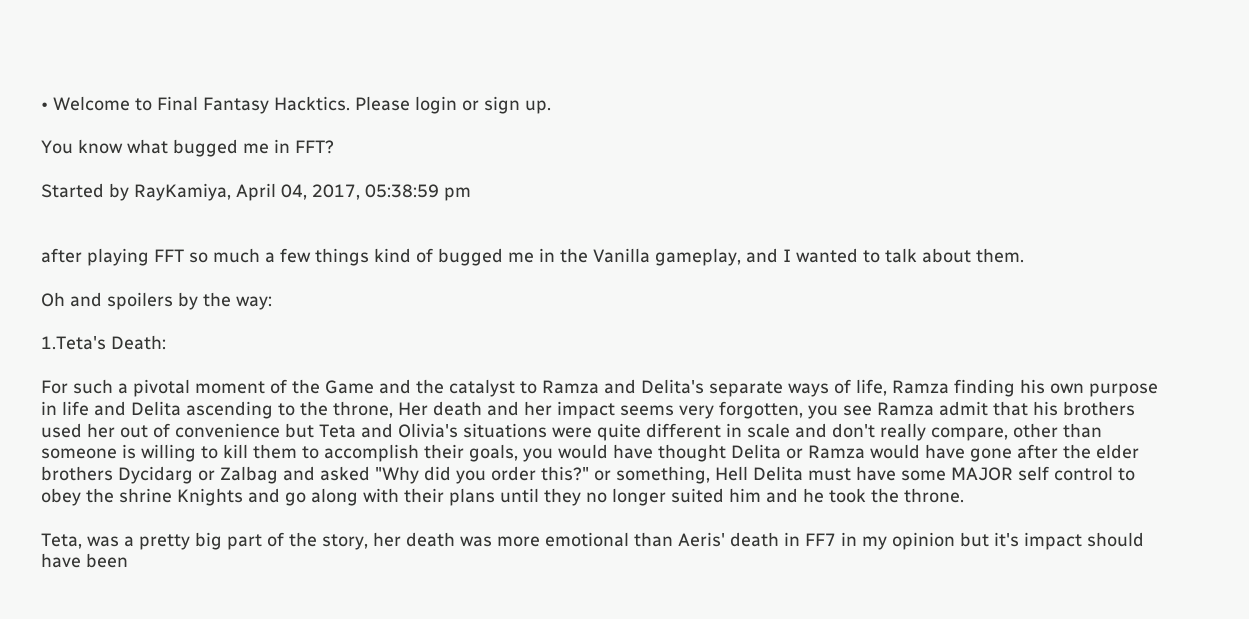• Welcome to Final Fantasy Hacktics. Please login or sign up.

You know what bugged me in FFT?

Started by RayKamiya, April 04, 2017, 05:38:59 pm


after playing FFT so much a few things kind of bugged me in the Vanilla gameplay, and I wanted to talk about them.

Oh and spoilers by the way:

1.Teta's Death:

For such a pivotal moment of the Game and the catalyst to Ramza and Delita's separate ways of life, Ramza finding his own purpose in life and Delita ascending to the throne, Her death and her impact seems very forgotten, you see Ramza admit that his brothers used her out of convenience but Teta and Olivia's situations were quite different in scale and don't really compare, other than someone is willing to kill them to accomplish their goals, you would have thought Delita or Ramza would have gone after the elder brothers Dycidarg or Zalbag and asked "Why did you order this?" or something, Hell Delita must have some MAJOR self control to obey the shrine Knights and go along with their plans until they no longer suited him and he took the throne.

Teta, was a pretty big part of the story, her death was more emotional than Aeris' death in FF7 in my opinion but it's impact should have been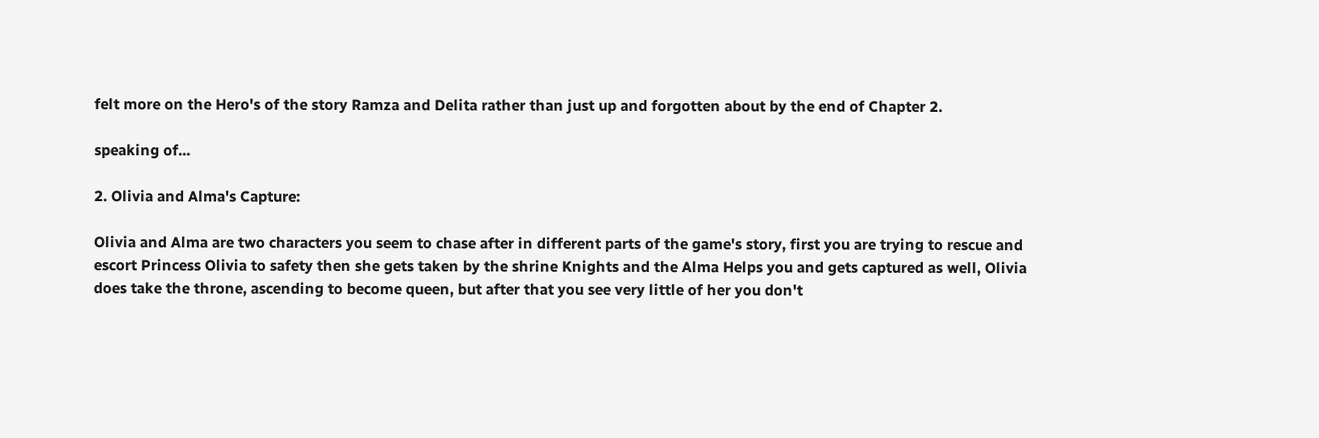felt more on the Hero's of the story Ramza and Delita rather than just up and forgotten about by the end of Chapter 2.

speaking of...

2. Olivia and Alma's Capture:

Olivia and Alma are two characters you seem to chase after in different parts of the game's story, first you are trying to rescue and escort Princess Olivia to safety then she gets taken by the shrine Knights and the Alma Helps you and gets captured as well, Olivia does take the throne, ascending to become queen, but after that you see very little of her you don't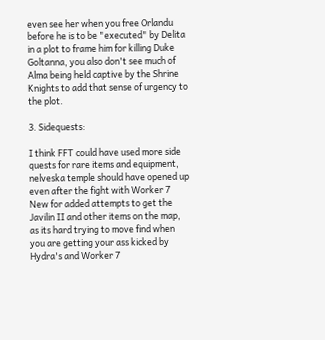even see her when you free Orlandu before he is to be "executed" by Delita in a plot to frame him for killing Duke Goltanna, you also don't see much of Alma being held captive by the Shrine Knights to add that sense of urgency to the plot.

3. Sidequests:

I think FFT could have used more side quests for rare items and equipment, nelveska temple should have opened up even after the fight with Worker 7 New for added attempts to get the Javilin II and other items on the map, as its hard trying to move find when you are getting your ass kicked by Hydra's and Worker 7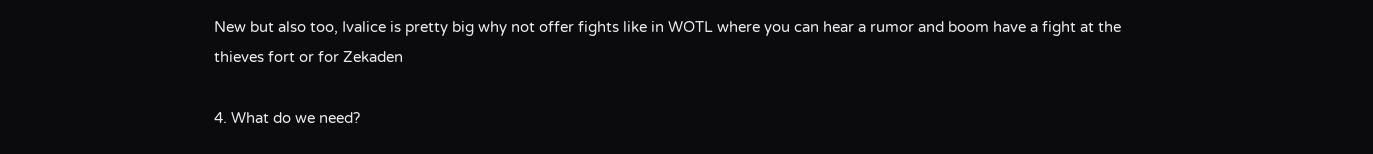New but also too, Ivalice is pretty big why not offer fights like in WOTL where you can hear a rumor and boom have a fight at the thieves fort or for Zekaden

4. What do we need?